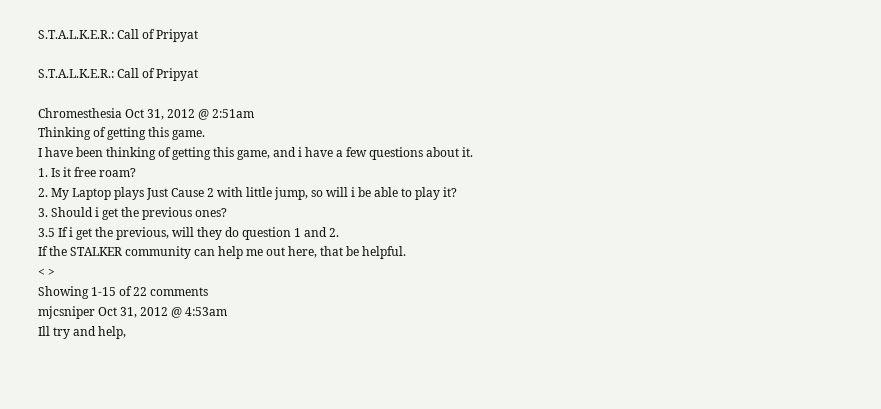S.T.A.L.K.E.R.: Call of Pripyat

S.T.A.L.K.E.R.: Call of Pripyat

Chromesthesia Oct 31, 2012 @ 2:51am
Thinking of getting this game.
I have been thinking of getting this game, and i have a few questions about it.
1. Is it free roam?
2. My Laptop plays Just Cause 2 with little jump, so will i be able to play it?
3. Should i get the previous ones?
3.5 If i get the previous, will they do question 1 and 2.
If the STALKER community can help me out here, that be helpful.
< >
Showing 1-15 of 22 comments
mjcsniper Oct 31, 2012 @ 4:53am
Ill try and help,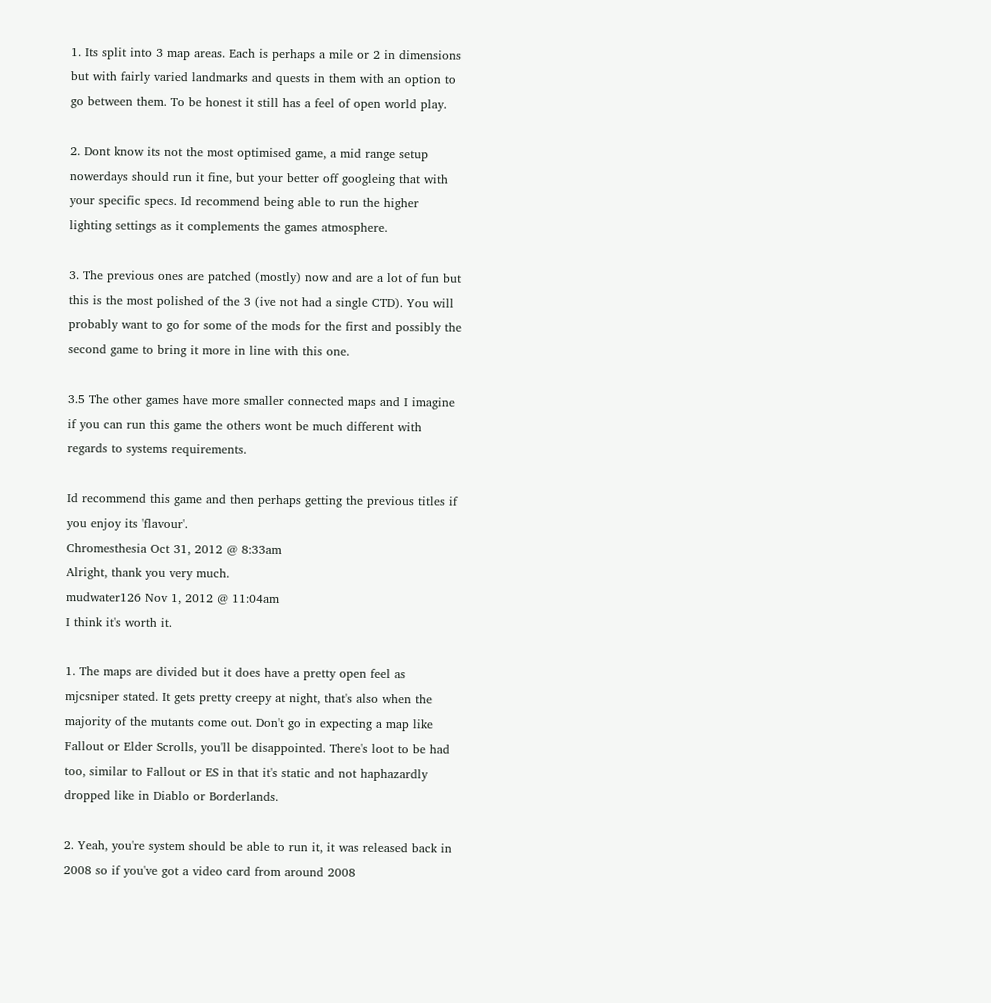1. Its split into 3 map areas. Each is perhaps a mile or 2 in dimensions but with fairly varied landmarks and quests in them with an option to go between them. To be honest it still has a feel of open world play.

2. Dont know its not the most optimised game, a mid range setup nowerdays should run it fine, but your better off googleing that with your specific specs. Id recommend being able to run the higher lighting settings as it complements the games atmosphere.

3. The previous ones are patched (mostly) now and are a lot of fun but this is the most polished of the 3 (ive not had a single CTD). You will probably want to go for some of the mods for the first and possibly the second game to bring it more in line with this one.

3.5 The other games have more smaller connected maps and I imagine if you can run this game the others wont be much different with regards to systems requirements.

Id recommend this game and then perhaps getting the previous titles if you enjoy its 'flavour'.
Chromesthesia Oct 31, 2012 @ 8:33am
Alright, thank you very much.
mudwater126 Nov 1, 2012 @ 11:04am
I think it's worth it.

1. The maps are divided but it does have a pretty open feel as mjcsniper stated. It gets pretty creepy at night, that's also when the majority of the mutants come out. Don't go in expecting a map like Fallout or Elder Scrolls, you'll be disappointed. There's loot to be had too, similar to Fallout or ES in that it's static and not haphazardly dropped like in Diablo or Borderlands.

2. Yeah, you're system should be able to run it, it was released back in 2008 so if you've got a video card from around 2008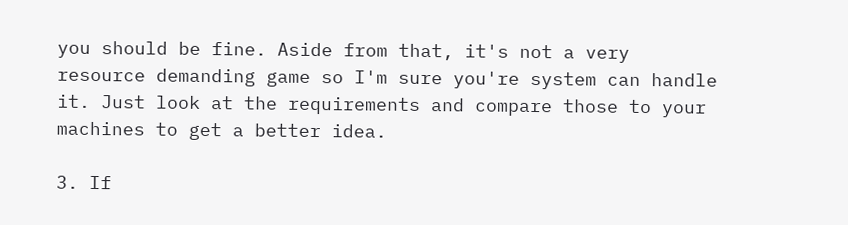you should be fine. Aside from that, it's not a very resource demanding game so I'm sure you're system can handle it. Just look at the requirements and compare those to your machines to get a better idea.

3. If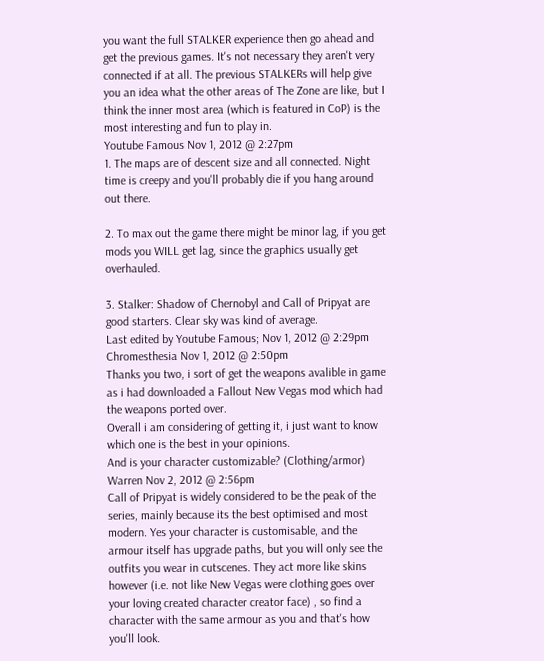you want the full STALKER experience then go ahead and get the previous games. It's not necessary they aren't very connected if at all. The previous STALKERs will help give you an idea what the other areas of The Zone are like, but I think the inner most area (which is featured in CoP) is the most interesting and fun to play in.
Youtube Famous Nov 1, 2012 @ 2:27pm
1. The maps are of descent size and all connected. Night time is creepy and you'll probably die if you hang around out there.

2. To max out the game there might be minor lag, if you get mods you WILL get lag, since the graphics usually get overhauled.

3. Stalker: Shadow of Chernobyl and Call of Pripyat are good starters. Clear sky was kind of average.
Last edited by Youtube Famous; Nov 1, 2012 @ 2:29pm
Chromesthesia Nov 1, 2012 @ 2:50pm
Thanks you two, i sort of get the weapons avalible in game as i had downloaded a Fallout New Vegas mod which had the weapons ported over.
Overall i am considering of getting it, i just want to know which one is the best in your opinions.
And is your character customizable? (Clothing/armor)
Warren Nov 2, 2012 @ 2:56pm
Call of Pripyat is widely considered to be the peak of the series, mainly because its the best optimised and most modern. Yes your character is customisable, and the armour itself has upgrade paths, but you will only see the outfits you wear in cutscenes. They act more like skins however (i.e. not like New Vegas were clothing goes over your loving created character creator face) , so find a character with the same armour as you and that's how you'll look.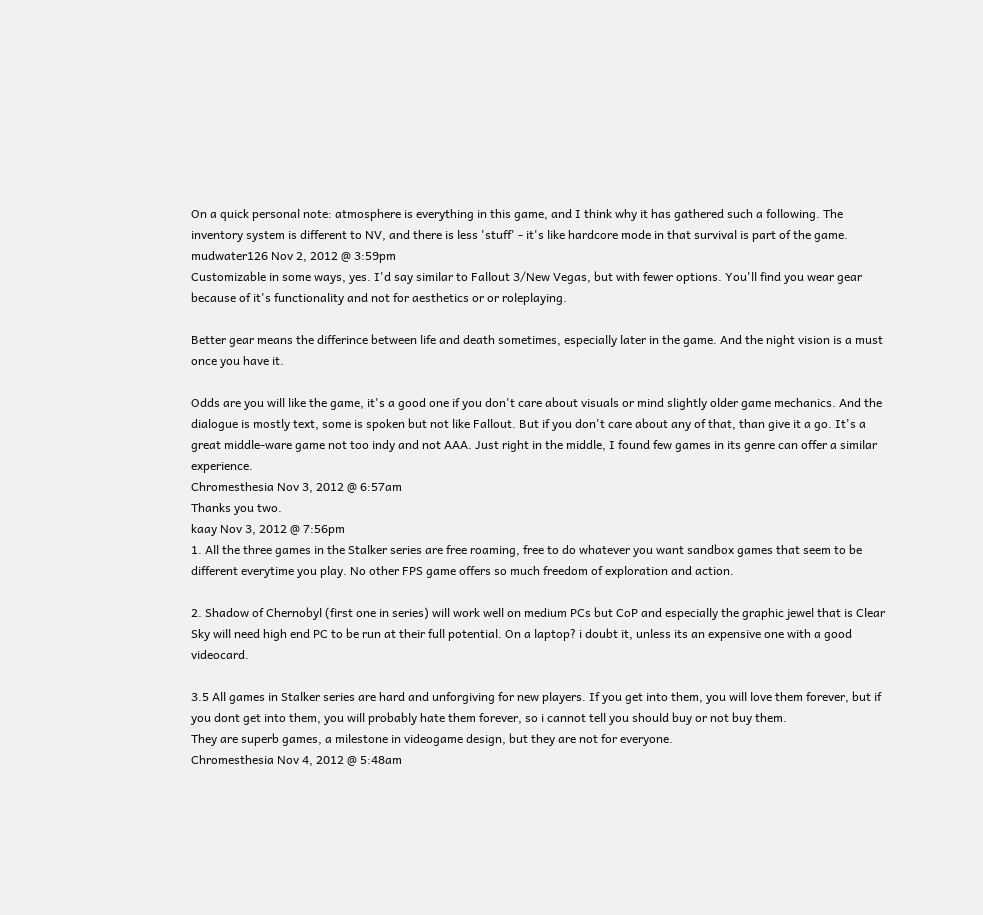On a quick personal note: atmosphere is everything in this game, and I think why it has gathered such a following. The inventory system is different to NV, and there is less 'stuff' - it's like hardcore mode in that survival is part of the game.
mudwater126 Nov 2, 2012 @ 3:59pm
Customizable in some ways, yes. I'd say similar to Fallout 3/New Vegas, but with fewer options. You'll find you wear gear because of it's functionality and not for aesthetics or or roleplaying.

Better gear means the differince between life and death sometimes, especially later in the game. And the night vision is a must once you have it.

Odds are you will like the game, it's a good one if you don't care about visuals or mind slightly older game mechanics. And the dialogue is mostly text, some is spoken but not like Fallout. But if you don't care about any of that, than give it a go. It's a great middle-ware game not too indy and not AAA. Just right in the middle, I found few games in its genre can offer a similar experience.
Chromesthesia Nov 3, 2012 @ 6:57am
Thanks you two.
kaay Nov 3, 2012 @ 7:56pm
1. All the three games in the Stalker series are free roaming, free to do whatever you want sandbox games that seem to be different everytime you play. No other FPS game offers so much freedom of exploration and action.

2. Shadow of Chernobyl (first one in series) will work well on medium PCs but CoP and especially the graphic jewel that is Clear Sky will need high end PC to be run at their full potential. On a laptop? i doubt it, unless its an expensive one with a good videocard.

3.5 All games in Stalker series are hard and unforgiving for new players. If you get into them, you will love them forever, but if you dont get into them, you will probably hate them forever, so i cannot tell you should buy or not buy them.
They are superb games, a milestone in videogame design, but they are not for everyone.
Chromesthesia Nov 4, 2012 @ 5:48am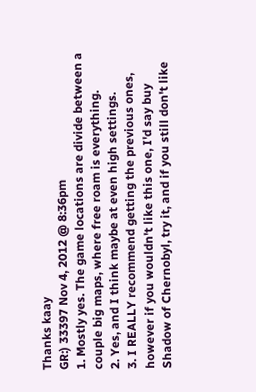Thanks kaay
GR:) 33397 Nov 4, 2012 @ 8:36pm
1. Mostly yes. The game locations are divide between a couple big maps, where free roam is everything.
2. Yes, and I think maybe at even high settings.
3. I REALLY recommend getting the previous ones, however if you wouldn't like this one, I'd say buy Shadow of Chernobyl, try it, and if you still don't like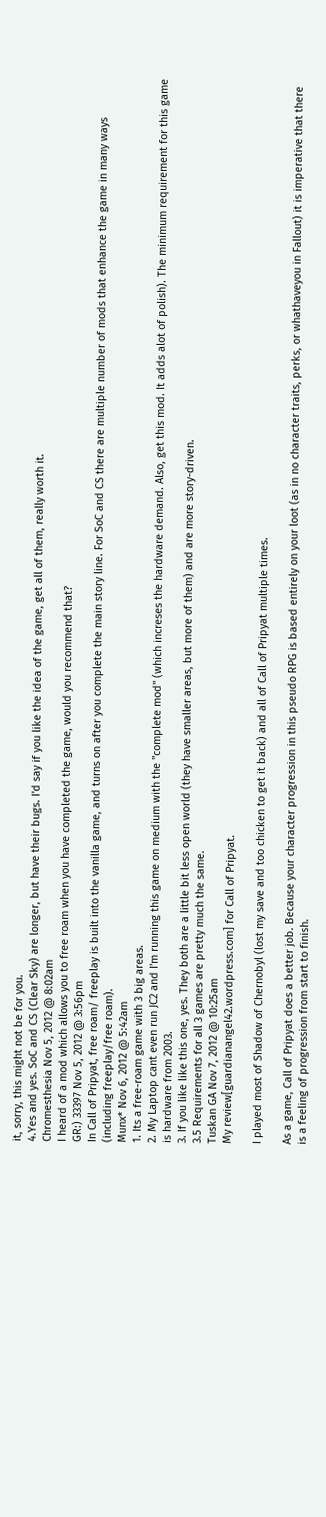it, sorry, this might not be for you.
4.Yes and yes. SoC and CS (Clear Sky) are longer, but have their bugs. I'd say if you like the idea of the game, get all of them, really worth it.
Chromesthesia Nov 5, 2012 @ 8:02am
I heard of a mod which allows you to free roam when you have completed the game, would you recommend that?
GR:) 33397 Nov 5, 2012 @ 3:56pm
In Call of Pripyat, free roam/ freeplay is built into the vanilla game, and turns on after you complete the main story line. For SoC and CS there are multiple number of mods that enhance the game in many ways (including freeplay/free roam).
Munx* Nov 6, 2012 @ 5:42am
1. Its a free-roam game with 3 big areas.
2. My Laptop cant even run JC2 and I'm running this game on medium with the "complete mod" (which increses the hardware demand. Also, get this mod. It adds alot of polish). The minimum requirement for this game is hardware from 2003.
3. If you like like this one, yes. They both are a little bit less open world (they have smaller areas, but more of them) and are more story-driven.
3.5 Requirements for all 3 games are pretty much the same.
Tuskan GA Nov 7, 2012 @ 10:25am
My review[guardianangel42.wordpress.com] for Call of Pripyat.

I played most of Shadow of Chernobyl (lost my save and too chicken to get it back) and all of Call of Pripyat multiple times.

As a game, Call of Pripyat does a better job. Because your character progression in this pseudo RPG is based entirely on your loot (as in no character traits, perks, or whathaveyou in Fallout) it is imperative that there is a feeling of progression from start to finish.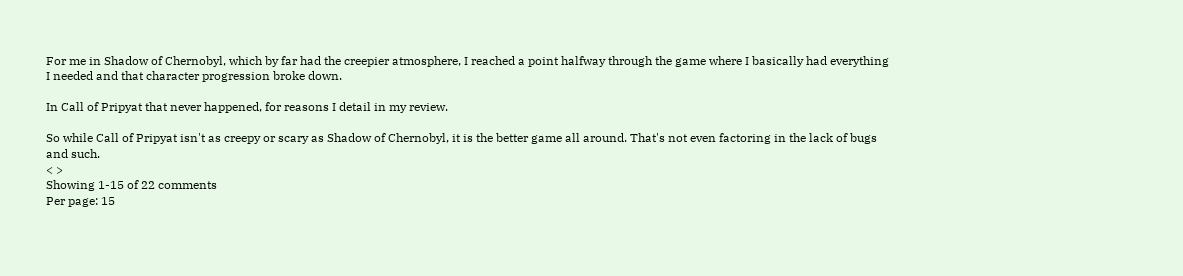For me in Shadow of Chernobyl, which by far had the creepier atmosphere, I reached a point halfway through the game where I basically had everything I needed and that character progression broke down.

In Call of Pripyat that never happened, for reasons I detail in my review.

So while Call of Pripyat isn't as creepy or scary as Shadow of Chernobyl, it is the better game all around. That's not even factoring in the lack of bugs and such.
< >
Showing 1-15 of 22 comments
Per page: 15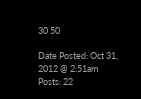30 50

Date Posted: Oct 31, 2012 @ 2:51am
Posts: 22